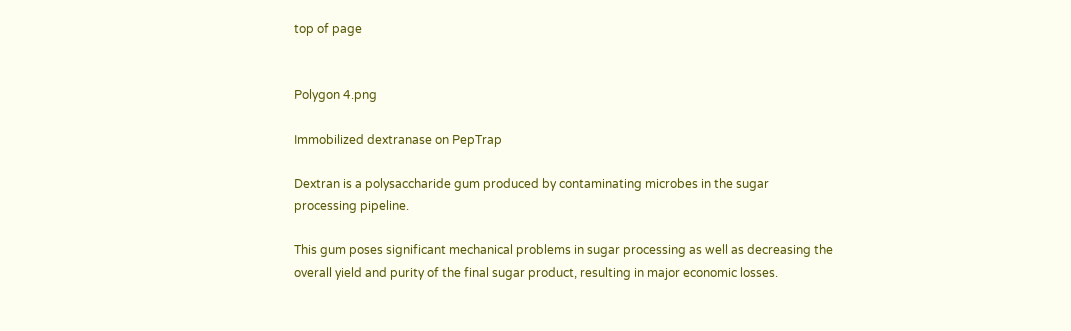top of page


Polygon 4.png

Immobilized dextranase on PepTrap

Dextran is a polysaccharide gum produced by contaminating microbes in the sugar processing pipeline.

This gum poses significant mechanical problems in sugar processing as well as decreasing the overall yield and purity of the final sugar product, resulting in major economic losses.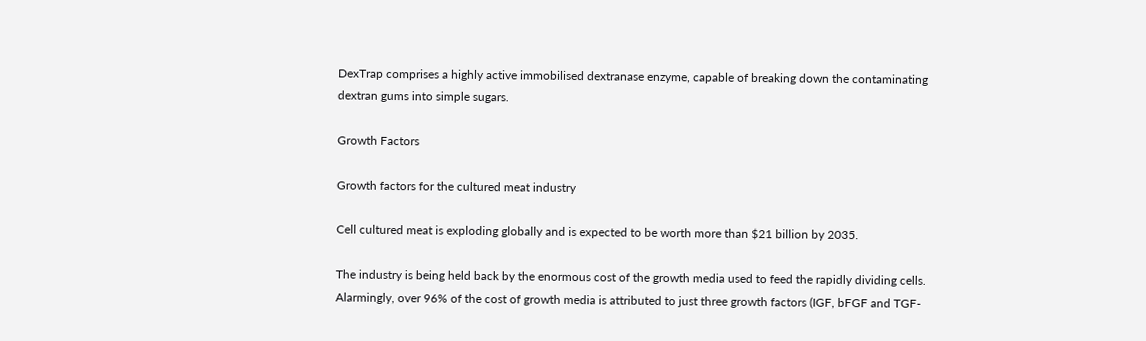DexTrap comprises a highly active immobilised dextranase enzyme, capable of breaking down the contaminating dextran gums into simple sugars.

Growth Factors

Growth factors for the cultured meat industry

Cell cultured meat is exploding globally and is expected to be worth more than $21 billion by 2035.

The industry is being held back by the enormous cost of the growth media used to feed the rapidly dividing cells. Alarmingly, over 96% of the cost of growth media is attributed to just three growth factors (IGF, bFGF and TGF-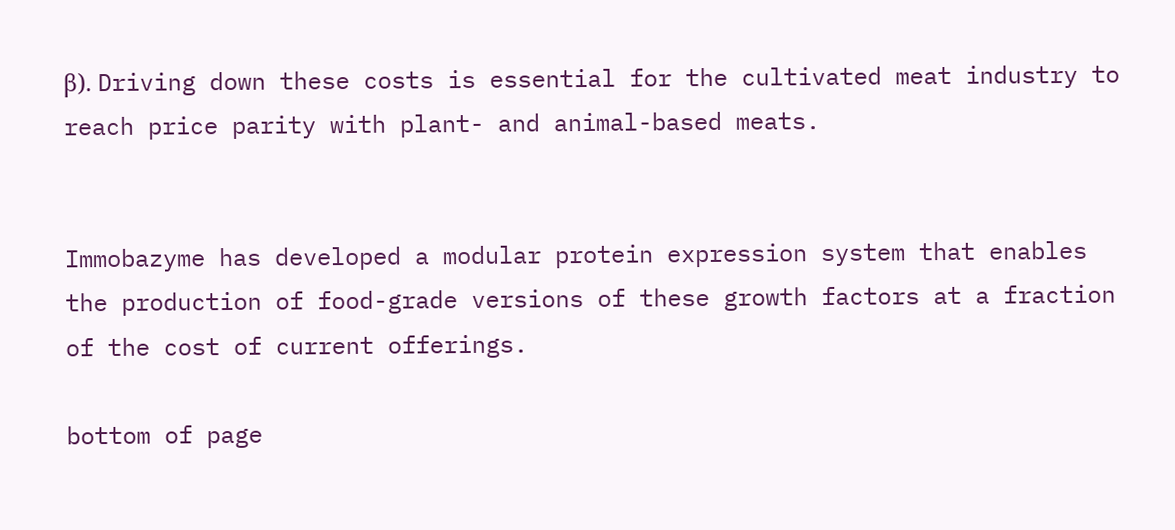β). Driving down these costs is essential for the cultivated meat industry to reach price parity with plant- and animal-based meats.


Immobazyme has developed a modular protein expression system that enables the production of food-grade versions of these growth factors at a fraction of the cost of current offerings.

bottom of page